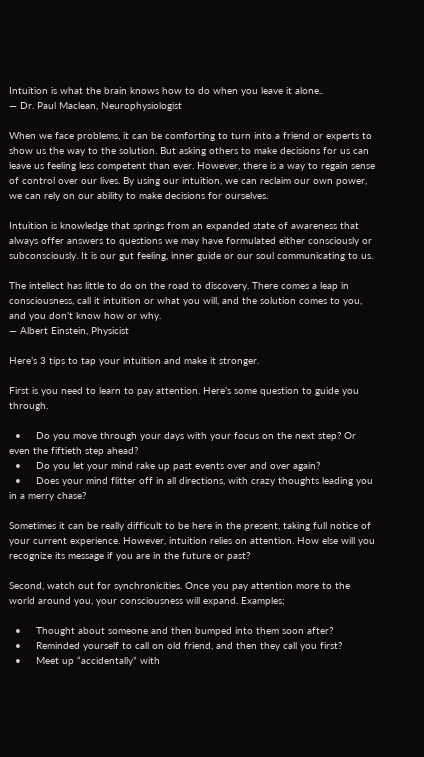Intuition is what the brain knows how to do when you leave it alone..
— Dr. Paul Maclean, Neurophysiologist

When we face problems, it can be comforting to turn into a friend or experts to show us the way to the solution. But asking others to make decisions for us can leave us feeling less competent than ever. However, there is a way to regain sense of control over our lives. By using our intuition, we can reclaim our own power, we can rely on our ability to make decisions for ourselves.

Intuition is knowledge that springs from an expanded state of awareness that always offer answers to questions we may have formulated either consciously or subconsciously. It is our gut feeling, inner guide or our soul communicating to us.

The intellect has little to do on the road to discovery. There comes a leap in consciousness, call it intuition or what you will, and the solution comes to you, and you don’t know how or why.
— Albert Einstein, Physicist

Here’s 3 tips to tap your intuition and make it stronger.

First is you need to learn to pay attention. Here’s some question to guide you through.

  •     Do you move through your days with your focus on the next step? Or even the fiftieth step ahead?
  •     Do you let your mind rake up past events over and over again?
  •     Does your mind flitter off in all directions, with crazy thoughts leading you in a merry chase?

Sometimes it can be really difficult to be here in the present, taking full notice of your current experience. However, intuition relies on attention. How else will you recognize its message if you are in the future or past?

Second, watch out for synchronicities. Once you pay attention more to the world around you, your consciousness will expand. Examples;

  •     Thought about someone and then bumped into them soon after?
  •     Reminded yourself to call on old friend, and then they call you first?
  •     Meet up “accidentally” with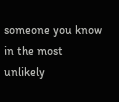someone you know in the most unlikely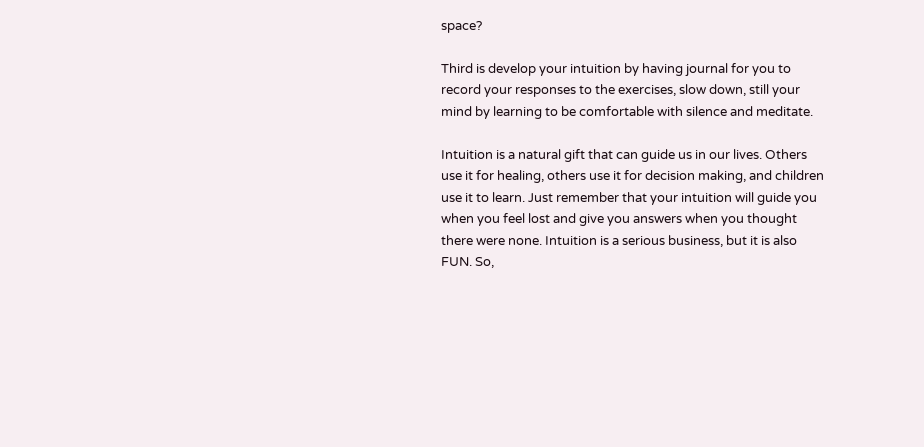space?

Third is develop your intuition by having journal for you to record your responses to the exercises, slow down, still your mind by learning to be comfortable with silence and meditate.

Intuition is a natural gift that can guide us in our lives. Others use it for healing, others use it for decision making, and children use it to learn. Just remember that your intuition will guide you when you feel lost and give you answers when you thought there were none. Intuition is a serious business, but it is also FUN. So,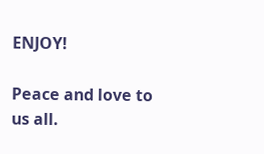ENJOY!

Peace and love to us all.